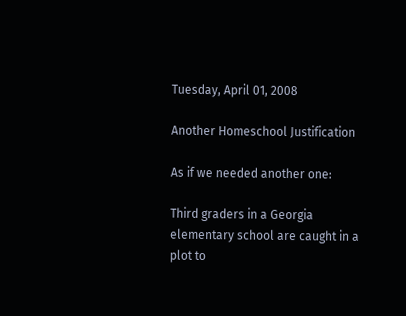Tuesday, April 01, 2008

Another Homeschool Justification

As if we needed another one:

Third graders in a Georgia elementary school are caught in a plot to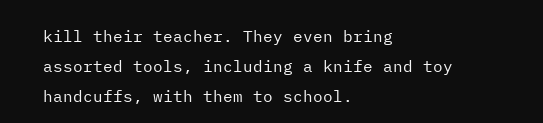kill their teacher. They even bring assorted tools, including a knife and toy handcuffs, with them to school.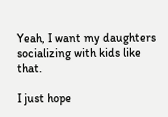Yeah, I want my daughters socializing with kids like that.

I just hope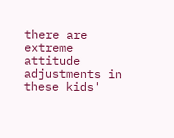there are extreme attitude adjustments in these kids'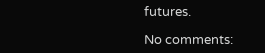futures.

No comments: